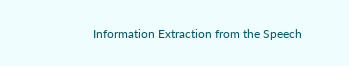Information Extraction from the Speech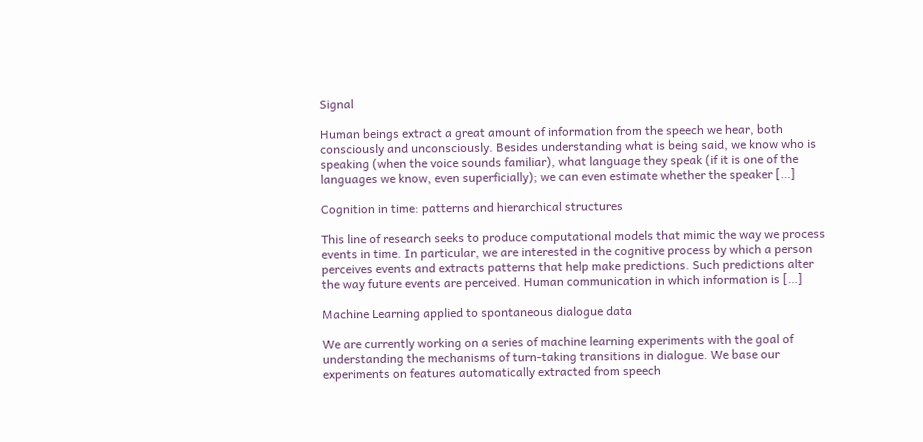Signal

Human beings extract a great amount of information from the speech we hear, both consciously and unconsciously. Besides understanding what is being said, we know who is speaking (when the voice sounds familiar), what language they speak (if it is one of the languages we know, even superficially); we can even estimate whether the speaker […]

Cognition in time: patterns and hierarchical structures

This line of research seeks to produce computational models that mimic the way we process events in time. In particular, we are interested in the cognitive process by which a person perceives events and extracts patterns that help make predictions. Such predictions alter the way future events are perceived. Human communication in which information is […]

Machine Learning applied to spontaneous dialogue data

We are currently working on a series of machine learning experiments with the goal of understanding the mechanisms of turn-taking transitions in dialogue. We base our experiments on features automatically extracted from speech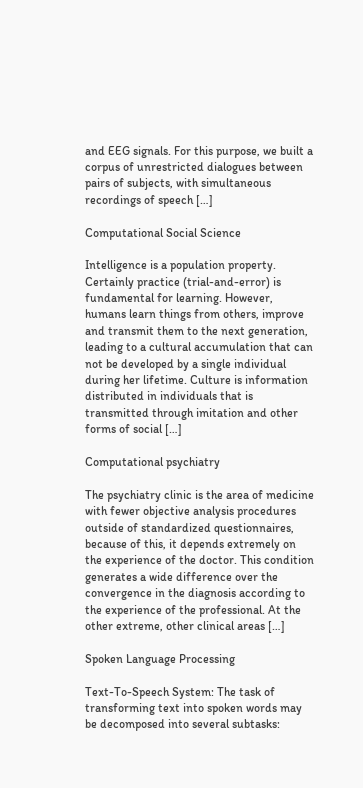and EEG signals. For this purpose, we built a corpus of unrestricted dialogues between pairs of subjects, with simultaneous recordings of speech […]

Computational Social Science

Intelligence is a population property. Certainly practice (trial-and-error) is fundamental for learning. However, humans learn things from others, improve and transmit them to the next generation, leading to a cultural accumulation that can not be developed by a single individual during her lifetime. Culture is information distributed in individuals that is transmitted through imitation and other forms of social […]

Computational psychiatry

The psychiatry clinic is the area of medicine with fewer objective analysis procedures outside of standardized questionnaires, because of this, it depends extremely on the experience of the doctor. This condition generates a wide difference over the convergence in the diagnosis according to the experience of the professional. At the other extreme, other clinical areas […]

Spoken Language Processing

Text-To-Speech System: The task of transforming text into spoken words may be decomposed into several subtasks: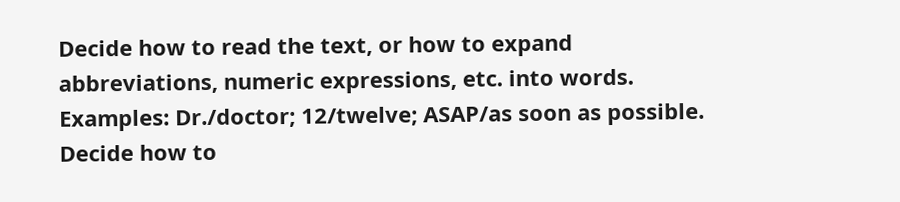Decide how to read the text, or how to expand abbreviations, numeric expressions, etc. into words. Examples: Dr./doctor; 12/twelve; ASAP/as soon as possible. Decide how to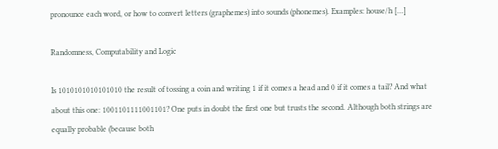pronounce each word, or how to convert letters (graphemes) into sounds (phonemes). Examples: house/h […]

Randomness, Computability and Logic

Is 1010101010101010 the result of tossing a coin and writing 1 if it comes a head and 0 if it comes a tail? And what about this one: 1001101111001101? One puts in doubt the first one but trusts the second. Although both strings are equally probable (because both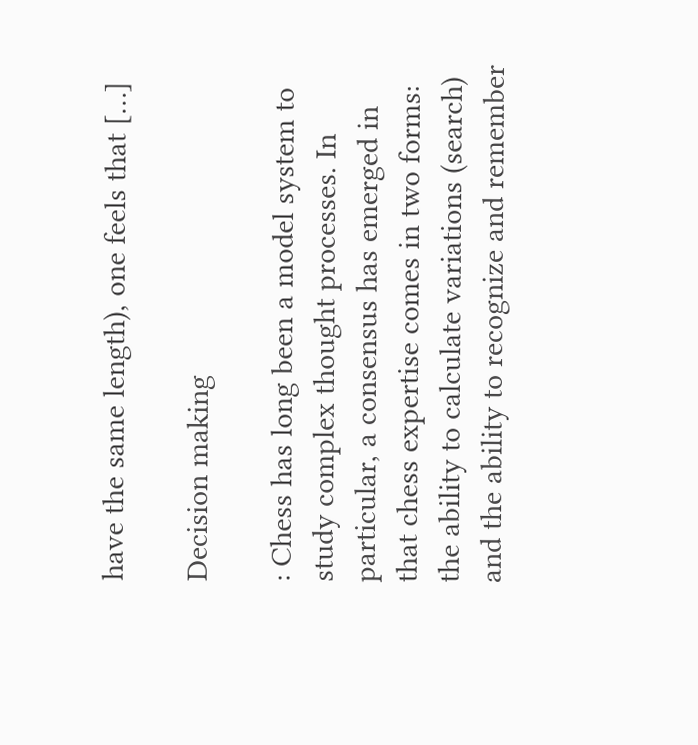have the same length), one feels that […]

Decision making

: Chess has long been a model system to study complex thought processes. In particular, a consensus has emerged in that chess expertise comes in two forms: the ability to calculate variations (search) and the ability to recognize and remember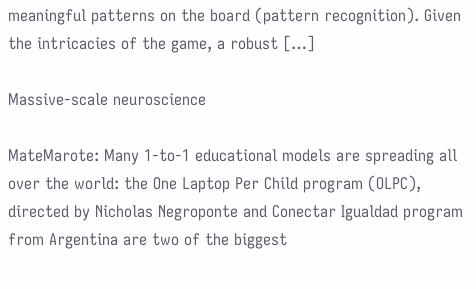meaningful patterns on the board (pattern recognition). Given the intricacies of the game, a robust […]

Massive-scale neuroscience

MateMarote: Many 1-to-1 educational models are spreading all over the world: the One Laptop Per Child program (OLPC), directed by Nicholas Negroponte and Conectar Igualdad program from Argentina are two of the biggest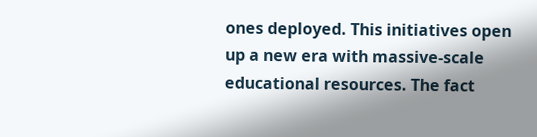ones deployed. This initiatives open up a new era with massive-scale educational resources. The fact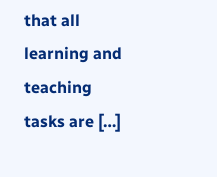that all learning and teaching tasks are […]